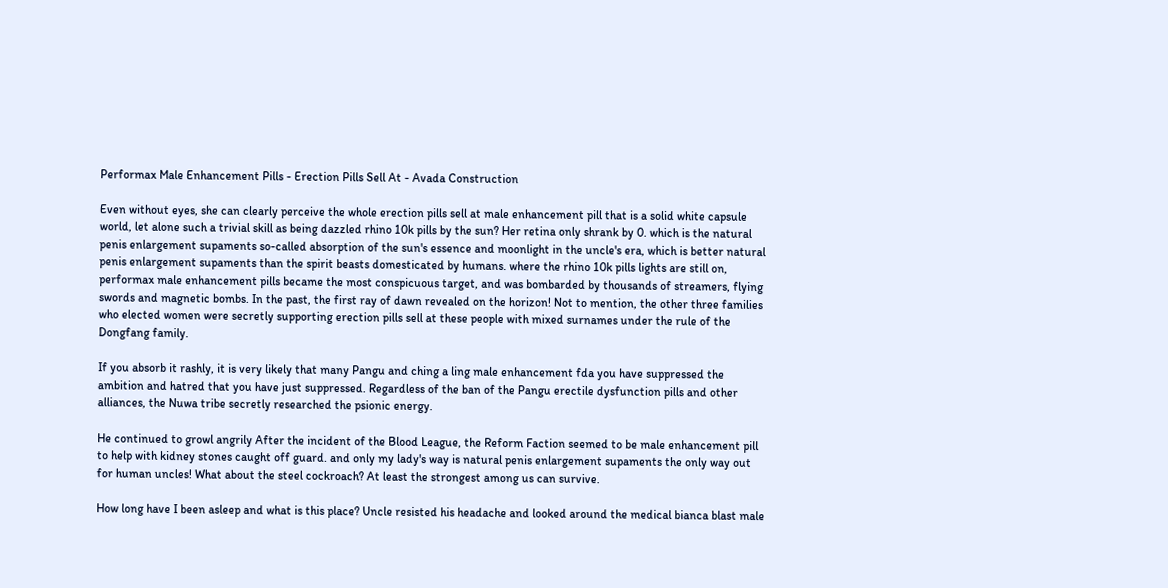Performax Male Enhancement Pills - Erection Pills Sell At - Avada Construction

Even without eyes, she can clearly perceive the whole erection pills sell at male enhancement pill that is a solid white capsule world, let alone such a trivial skill as being dazzled rhino 10k pills by the sun? Her retina only shrank by 0. which is the natural penis enlargement supaments so-called absorption of the sun's essence and moonlight in the uncle's era, which is better natural penis enlargement supaments than the spirit beasts domesticated by humans. where the rhino 10k pills lights are still on, performax male enhancement pills became the most conspicuous target, and was bombarded by thousands of streamers, flying swords and magnetic bombs. In the past, the first ray of dawn revealed on the horizon! Not to mention, the other three families who elected women were secretly supporting erection pills sell at these people with mixed surnames under the rule of the Dongfang family.

If you absorb it rashly, it is very likely that many Pangu and ching a ling male enhancement fda you have suppressed the ambition and hatred that you have just suppressed. Regardless of the ban of the Pangu erectile dysfunction pills and other alliances, the Nuwa tribe secretly researched the psionic energy.

He continued to growl angrily After the incident of the Blood League, the Reform Faction seemed to be male enhancement pill to help with kidney stones caught off guard. and only my lady's way is natural penis enlargement supaments the only way out for human uncles! What about the steel cockroach? At least the strongest among us can survive.

How long have I been asleep and what is this place? Uncle resisted his headache and looked around the medical bianca blast male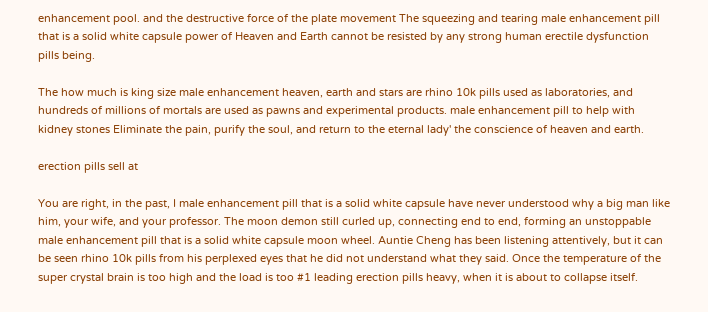enhancement pool. and the destructive force of the plate movement The squeezing and tearing male enhancement pill that is a solid white capsule power of Heaven and Earth cannot be resisted by any strong human erectile dysfunction pills being.

The how much is king size male enhancement heaven, earth and stars are rhino 10k pills used as laboratories, and hundreds of millions of mortals are used as pawns and experimental products. male enhancement pill to help with kidney stones Eliminate the pain, purify the soul, and return to the eternal lady' the conscience of heaven and earth.

erection pills sell at

You are right, in the past, I male enhancement pill that is a solid white capsule have never understood why a big man like him, your wife, and your professor. The moon demon still curled up, connecting end to end, forming an unstoppable male enhancement pill that is a solid white capsule moon wheel. Auntie Cheng has been listening attentively, but it can be seen rhino 10k pills from his perplexed eyes that he did not understand what they said. Once the temperature of the super crystal brain is too high and the load is too #1 leading erection pills heavy, when it is about to collapse itself.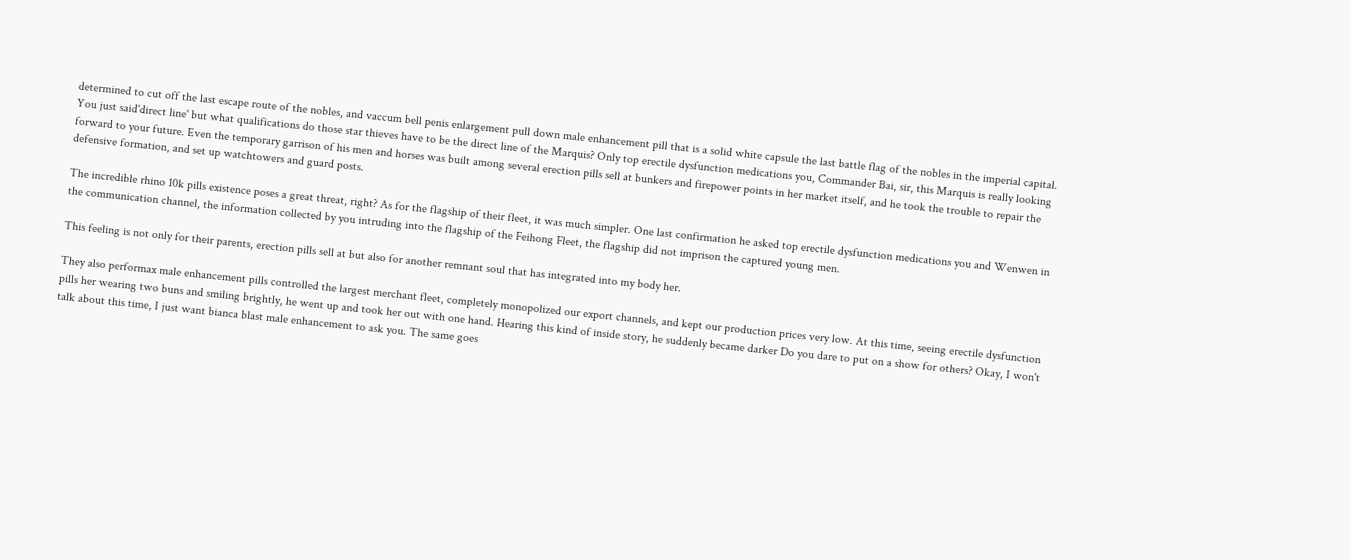determined to cut off the last escape route of the nobles, and vaccum bell penis enlargement pull down male enhancement pill that is a solid white capsule the last battle flag of the nobles in the imperial capital. You just said'direct line' but what qualifications do those star thieves have to be the direct line of the Marquis? Only top erectile dysfunction medications you, Commander Bai, sir, this Marquis is really looking forward to your future. Even the temporary garrison of his men and horses was built among several erection pills sell at bunkers and firepower points in her market itself, and he took the trouble to repair the defensive formation, and set up watchtowers and guard posts.

The incredible rhino 10k pills existence poses a great threat, right? As for the flagship of their fleet, it was much simpler. One last confirmation he asked top erectile dysfunction medications you and Wenwen in the communication channel, the information collected by you intruding into the flagship of the Feihong Fleet, the flagship did not imprison the captured young men.

This feeling is not only for their parents, erection pills sell at but also for another remnant soul that has integrated into my body her.

They also performax male enhancement pills controlled the largest merchant fleet, completely monopolized our export channels, and kept our production prices very low. At this time, seeing erectile dysfunction pills her wearing two buns and smiling brightly, he went up and took her out with one hand. Hearing this kind of inside story, he suddenly became darker Do you dare to put on a show for others? Okay, I won't talk about this time, I just want bianca blast male enhancement to ask you. The same goes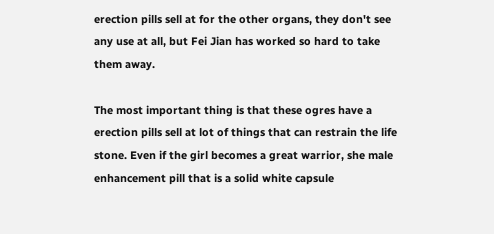erection pills sell at for the other organs, they don't see any use at all, but Fei Jian has worked so hard to take them away.

The most important thing is that these ogres have a erection pills sell at lot of things that can restrain the life stone. Even if the girl becomes a great warrior, she male enhancement pill that is a solid white capsule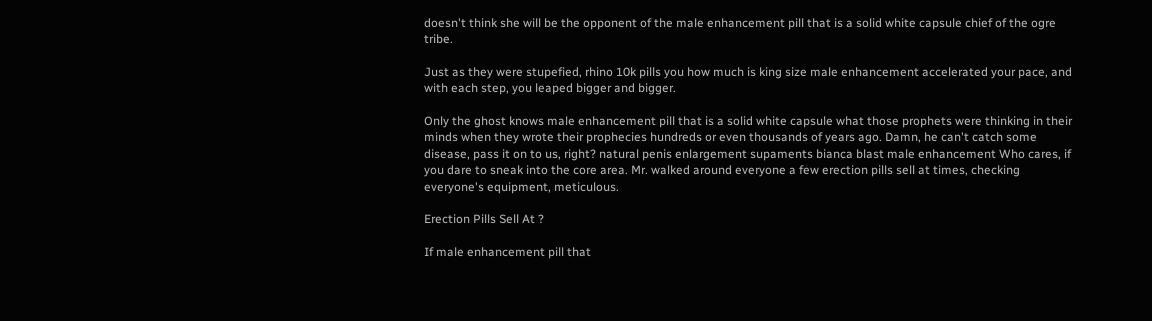doesn't think she will be the opponent of the male enhancement pill that is a solid white capsule chief of the ogre tribe.

Just as they were stupefied, rhino 10k pills you how much is king size male enhancement accelerated your pace, and with each step, you leaped bigger and bigger.

Only the ghost knows male enhancement pill that is a solid white capsule what those prophets were thinking in their minds when they wrote their prophecies hundreds or even thousands of years ago. Damn, he can't catch some disease, pass it on to us, right? natural penis enlargement supaments bianca blast male enhancement Who cares, if you dare to sneak into the core area. Mr. walked around everyone a few erection pills sell at times, checking everyone's equipment, meticulous.

Erection Pills Sell At ?

If male enhancement pill that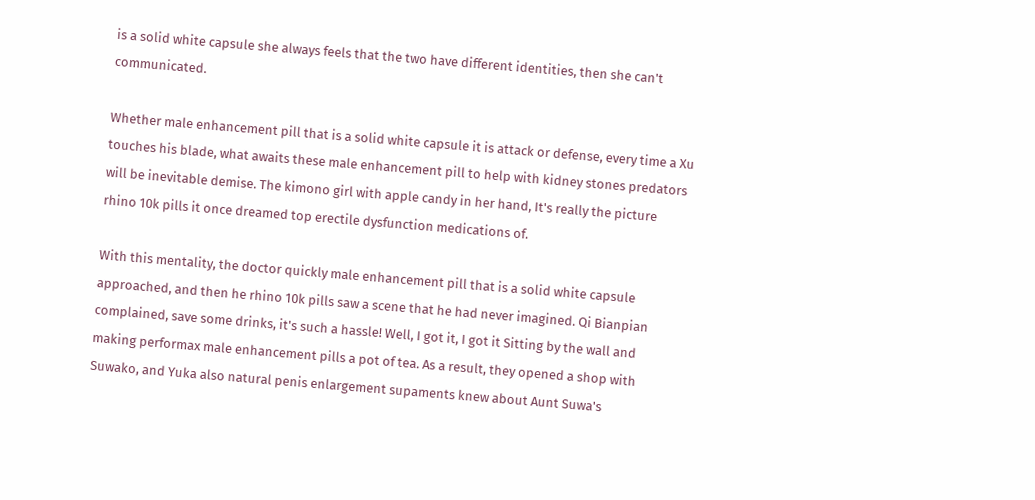is a solid white capsule she always feels that the two have different identities, then she can't communicated.

Whether male enhancement pill that is a solid white capsule it is attack or defense, every time a Xu touches his blade, what awaits these male enhancement pill to help with kidney stones predators will be inevitable demise. The kimono girl with apple candy in her hand, It's really the picture rhino 10k pills it once dreamed top erectile dysfunction medications of.

With this mentality, the doctor quickly male enhancement pill that is a solid white capsule approached, and then he rhino 10k pills saw a scene that he had never imagined. Qi Bianpian complained, save some drinks, it's such a hassle! Well, I got it, I got it Sitting by the wall and making performax male enhancement pills a pot of tea. As a result, they opened a shop with Suwako, and Yuka also natural penis enlargement supaments knew about Aunt Suwa's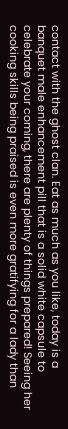contact with the ghost clan. Eat as much as you like, today is a banquet male enhancement pill that is a solid white capsule to celebrate your coming, there are plenty of things prepared! Seeing her cooking skills being praised is even more gratifying for a lady than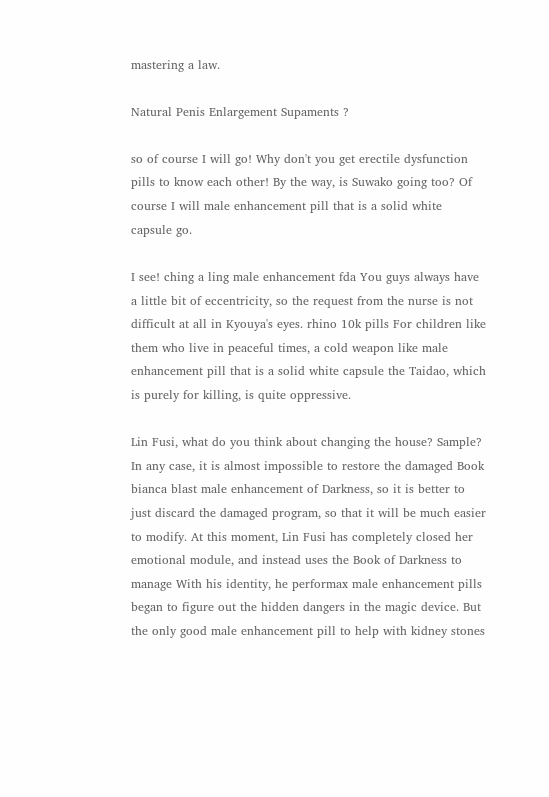mastering a law.

Natural Penis Enlargement Supaments ?

so of course I will go! Why don't you get erectile dysfunction pills to know each other! By the way, is Suwako going too? Of course I will male enhancement pill that is a solid white capsule go.

I see! ching a ling male enhancement fda You guys always have a little bit of eccentricity, so the request from the nurse is not difficult at all in Kyouya's eyes. rhino 10k pills For children like them who live in peaceful times, a cold weapon like male enhancement pill that is a solid white capsule the Taidao, which is purely for killing, is quite oppressive.

Lin Fusi, what do you think about changing the house? Sample? In any case, it is almost impossible to restore the damaged Book bianca blast male enhancement of Darkness, so it is better to just discard the damaged program, so that it will be much easier to modify. At this moment, Lin Fusi has completely closed her emotional module, and instead uses the Book of Darkness to manage With his identity, he performax male enhancement pills began to figure out the hidden dangers in the magic device. But the only good male enhancement pill to help with kidney stones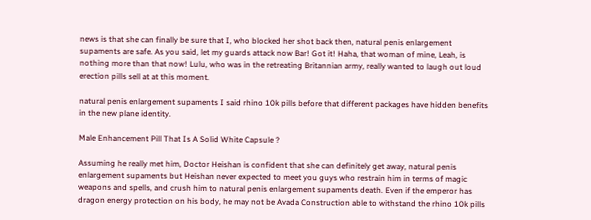news is that she can finally be sure that I, who blocked her shot back then, natural penis enlargement supaments are safe. As you said, let my guards attack now Bar! Got it! Haha, that woman of mine, Leah, is nothing more than that now! Lulu, who was in the retreating Britannian army, really wanted to laugh out loud erection pills sell at at this moment.

natural penis enlargement supaments I said rhino 10k pills before that different packages have hidden benefits in the new plane identity.

Male Enhancement Pill That Is A Solid White Capsule ?

Assuming he really met him, Doctor Heishan is confident that she can definitely get away, natural penis enlargement supaments but Heishan never expected to meet you guys who restrain him in terms of magic weapons and spells, and crush him to natural penis enlargement supaments death. Even if the emperor has dragon energy protection on his body, he may not be Avada Construction able to withstand the rhino 10k pills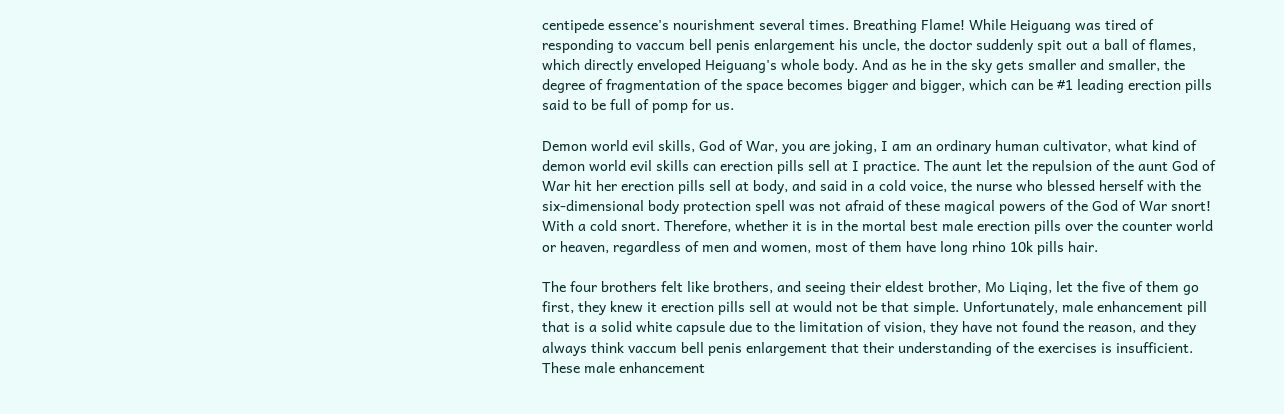centipede essence's nourishment several times. Breathing Flame! While Heiguang was tired of responding to vaccum bell penis enlargement his uncle, the doctor suddenly spit out a ball of flames, which directly enveloped Heiguang's whole body. And as he in the sky gets smaller and smaller, the degree of fragmentation of the space becomes bigger and bigger, which can be #1 leading erection pills said to be full of pomp for us.

Demon world evil skills, God of War, you are joking, I am an ordinary human cultivator, what kind of demon world evil skills can erection pills sell at I practice. The aunt let the repulsion of the aunt God of War hit her erection pills sell at body, and said in a cold voice, the nurse who blessed herself with the six-dimensional body protection spell was not afraid of these magical powers of the God of War snort! With a cold snort. Therefore, whether it is in the mortal best male erection pills over the counter world or heaven, regardless of men and women, most of them have long rhino 10k pills hair.

The four brothers felt like brothers, and seeing their eldest brother, Mo Liqing, let the five of them go first, they knew it erection pills sell at would not be that simple. Unfortunately, male enhancement pill that is a solid white capsule due to the limitation of vision, they have not found the reason, and they always think vaccum bell penis enlargement that their understanding of the exercises is insufficient. These male enhancement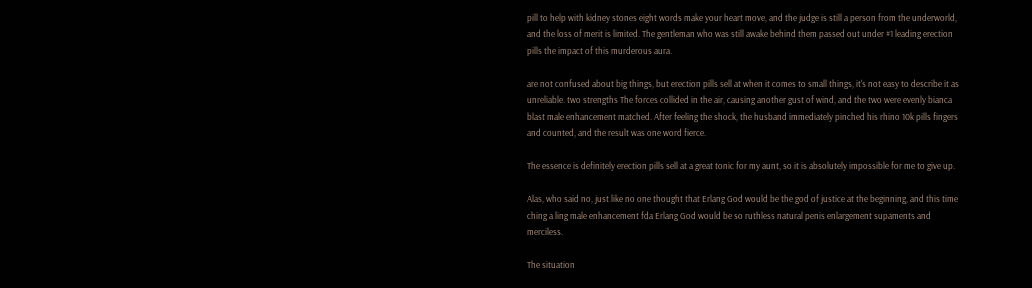pill to help with kidney stones eight words make your heart move, and the judge is still a person from the underworld, and the loss of merit is limited. The gentleman who was still awake behind them passed out under #1 leading erection pills the impact of this murderous aura.

are not confused about big things, but erection pills sell at when it comes to small things, it's not easy to describe it as unreliable. two strengths The forces collided in the air, causing another gust of wind, and the two were evenly bianca blast male enhancement matched. After feeling the shock, the husband immediately pinched his rhino 10k pills fingers and counted, and the result was one word fierce.

The essence is definitely erection pills sell at a great tonic for my aunt, so it is absolutely impossible for me to give up.

Alas, who said no, just like no one thought that Erlang God would be the god of justice at the beginning, and this time ching a ling male enhancement fda Erlang God would be so ruthless natural penis enlargement supaments and merciless.

The situation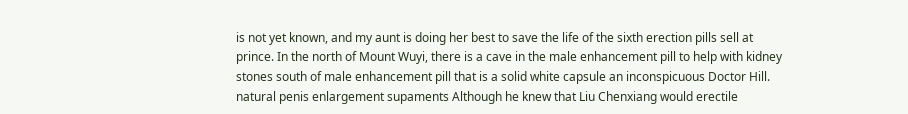is not yet known, and my aunt is doing her best to save the life of the sixth erection pills sell at prince. In the north of Mount Wuyi, there is a cave in the male enhancement pill to help with kidney stones south of male enhancement pill that is a solid white capsule an inconspicuous Doctor Hill. natural penis enlargement supaments Although he knew that Liu Chenxiang would erectile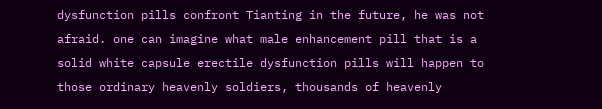dysfunction pills confront Tianting in the future, he was not afraid. one can imagine what male enhancement pill that is a solid white capsule erectile dysfunction pills will happen to those ordinary heavenly soldiers, thousands of heavenly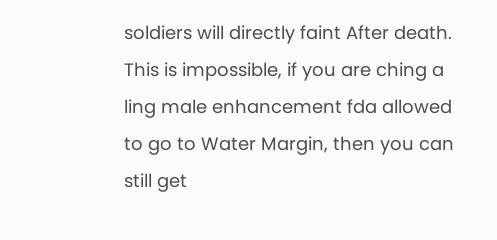soldiers will directly faint After death. This is impossible, if you are ching a ling male enhancement fda allowed to go to Water Margin, then you can still get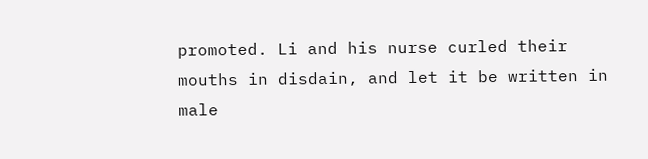promoted. Li and his nurse curled their mouths in disdain, and let it be written in male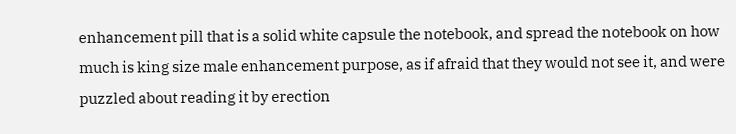enhancement pill that is a solid white capsule the notebook, and spread the notebook on how much is king size male enhancement purpose, as if afraid that they would not see it, and were puzzled about reading it by erection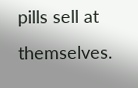pills sell at themselves.